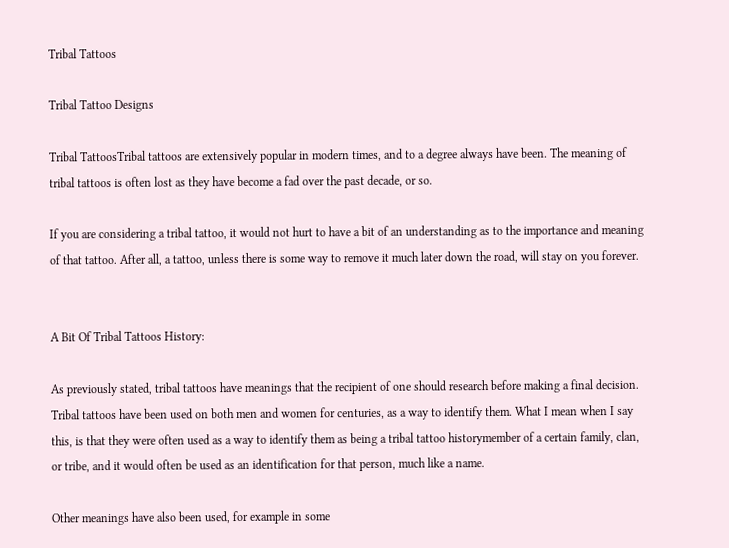Tribal Tattoos

Tribal Tattoo Designs

Tribal TattoosTribal tattoos are extensively popular in modern times, and to a degree always have been. The meaning of tribal tattoos is often lost as they have become a fad over the past decade, or so.

If you are considering a tribal tattoo, it would not hurt to have a bit of an understanding as to the importance and meaning of that tattoo. After all, a tattoo, unless there is some way to remove it much later down the road, will stay on you forever.


A Bit Of Tribal Tattoos History:

As previously stated, tribal tattoos have meanings that the recipient of one should research before making a final decision. Tribal tattoos have been used on both men and women for centuries, as a way to identify them. What I mean when I say this, is that they were often used as a way to identify them as being a tribal tattoo historymember of a certain family, clan, or tribe, and it would often be used as an identification for that person, much like a name.

Other meanings have also been used, for example in some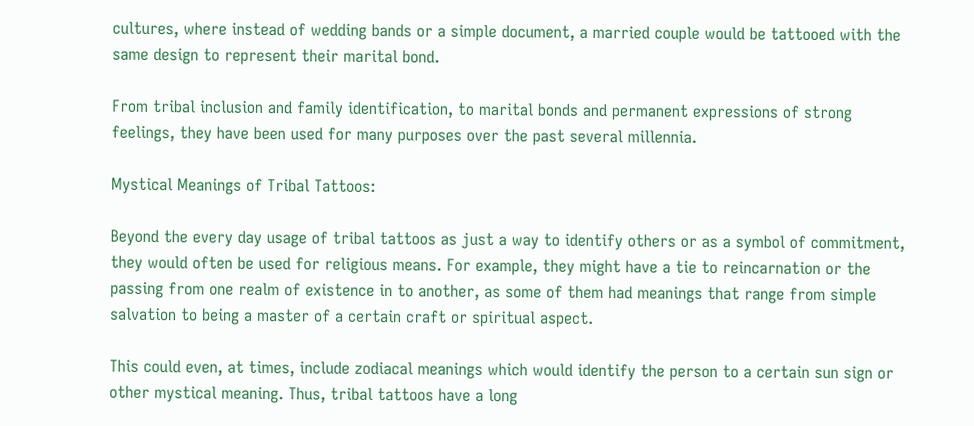cultures, where instead of wedding bands or a simple document, a married couple would be tattooed with the same design to represent their marital bond.

From tribal inclusion and family identification, to marital bonds and permanent expressions of strong feelings, they have been used for many purposes over the past several millennia.

Mystical Meanings of Tribal Tattoos:

Beyond the every day usage of tribal tattoos as just a way to identify others or as a symbol of commitment, they would often be used for religious means. For example, they might have a tie to reincarnation or the passing from one realm of existence in to another, as some of them had meanings that range from simple salvation to being a master of a certain craft or spiritual aspect.

This could even, at times, include zodiacal meanings which would identify the person to a certain sun sign or other mystical meaning. Thus, tribal tattoos have a long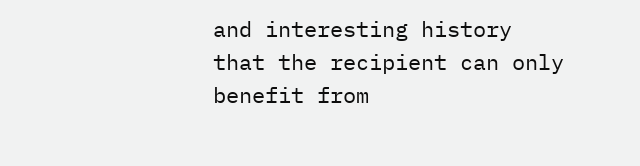and interesting history that the recipient can only benefit from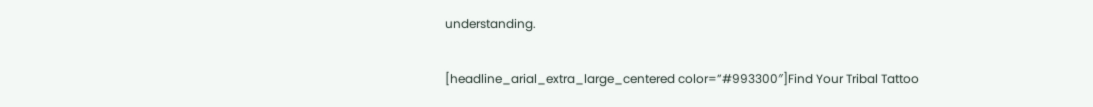understanding.

[headline_arial_extra_large_centered color=”#993300″]Find Your Tribal Tattoo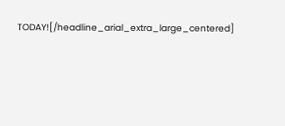TODAY![/headline_arial_extra_large_centered]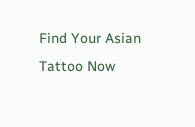Find Your Asian Tattoo Now